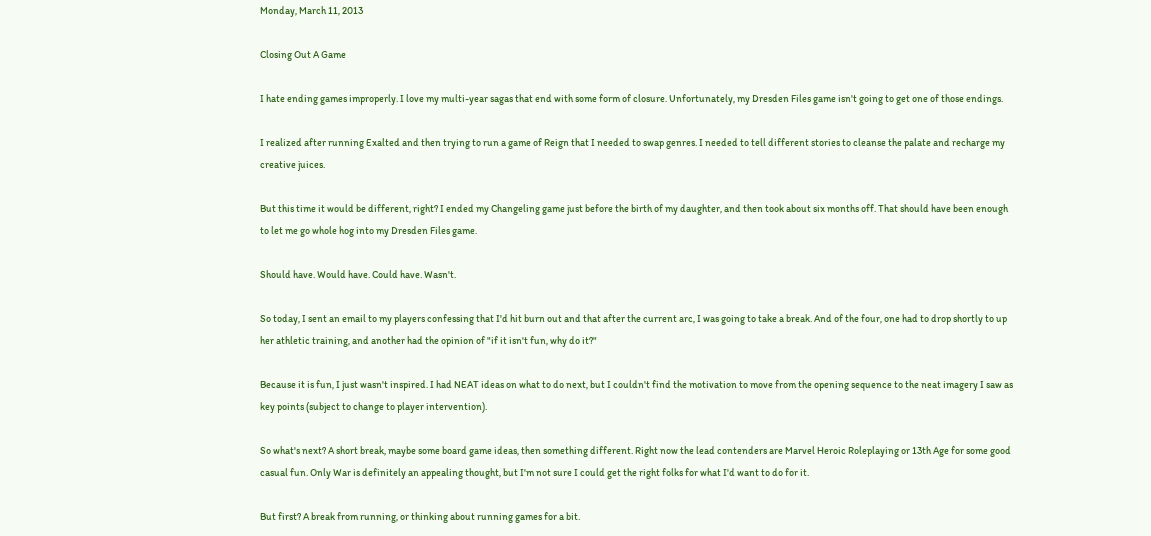Monday, March 11, 2013

Closing Out A Game

I hate ending games improperly. I love my multi-year sagas that end with some form of closure. Unfortunately, my Dresden Files game isn't going to get one of those endings.

I realized after running Exalted and then trying to run a game of Reign that I needed to swap genres. I needed to tell different stories to cleanse the palate and recharge my creative juices.

But this time it would be different, right? I ended my Changeling game just before the birth of my daughter, and then took about six months off. That should have been enough to let me go whole hog into my Dresden Files game.

Should have. Would have. Could have. Wasn't.

So today, I sent an email to my players confessing that I'd hit burn out and that after the current arc, I was going to take a break. And of the four, one had to drop shortly to up her athletic training, and another had the opinion of "if it isn't fun, why do it?"

Because it is fun, I just wasn't inspired. I had NEAT ideas on what to do next, but I couldn't find the motivation to move from the opening sequence to the neat imagery I saw as key points (subject to change to player intervention).

So what's next? A short break, maybe some board game ideas, then something different. Right now the lead contenders are Marvel Heroic Roleplaying or 13th Age for some good casual fun. Only War is definitely an appealing thought, but I'm not sure I could get the right folks for what I'd want to do for it.

But first? A break from running, or thinking about running games for a bit.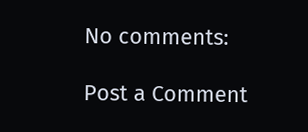No comments:

Post a Comment